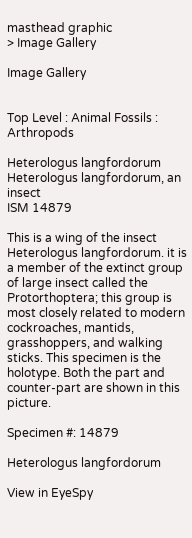masthead graphic
> Image Gallery

Image Gallery


Top Level : Animal Fossils : Arthropods

Heterologus langfordorum
Heterologus langfordorum, an insect
ISM 14879

This is a wing of the insect Heterologus langfordorum. it is a member of the extinct group of large insect called the Protorthoptera; this group is most closely related to modern cockroaches, mantids, grasshoppers, and walking sticks. This specimen is the holotype. Both the part and counter-part are shown in this picture.

Specimen #: 14879

Heterologus langfordorum

View in EyeSpy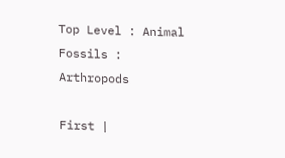Top Level : Animal Fossils : Arthropods

First |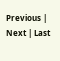Previous | Next | Last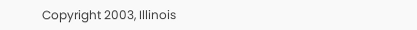Copyright 2003, Illinois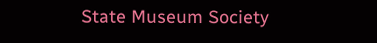State Museum Society